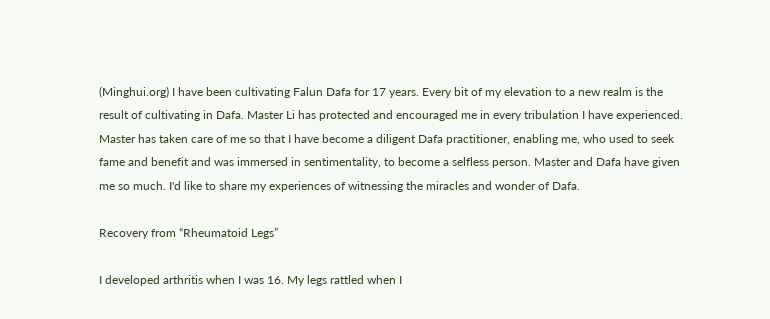(Minghui.org) I have been cultivating Falun Dafa for 17 years. Every bit of my elevation to a new realm is the result of cultivating in Dafa. Master Li has protected and encouraged me in every tribulation I have experienced. Master has taken care of me so that I have become a diligent Dafa practitioner, enabling me, who used to seek fame and benefit and was immersed in sentimentality, to become a selfless person. Master and Dafa have given me so much. I'd like to share my experiences of witnessing the miracles and wonder of Dafa.

Recovery from “Rheumatoid Legs”

I developed arthritis when I was 16. My legs rattled when I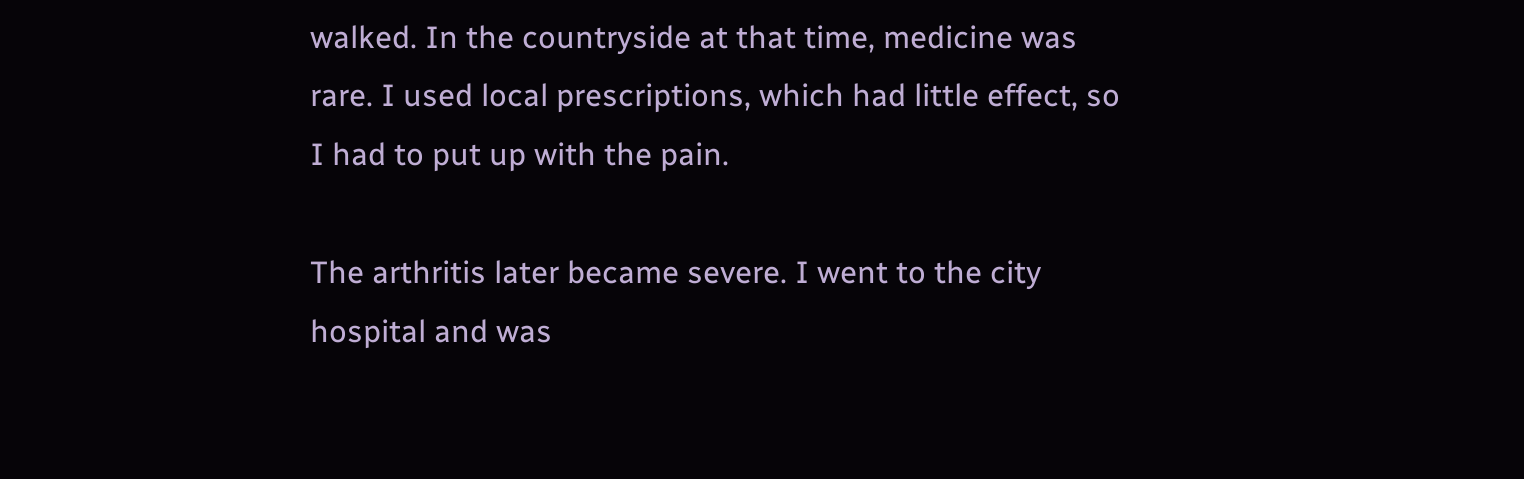walked. In the countryside at that time, medicine was rare. I used local prescriptions, which had little effect, so I had to put up with the pain.

The arthritis later became severe. I went to the city hospital and was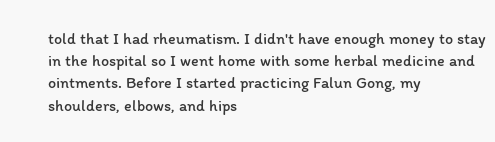told that I had rheumatism. I didn't have enough money to stay in the hospital so I went home with some herbal medicine and ointments. Before I started practicing Falun Gong, my shoulders, elbows, and hips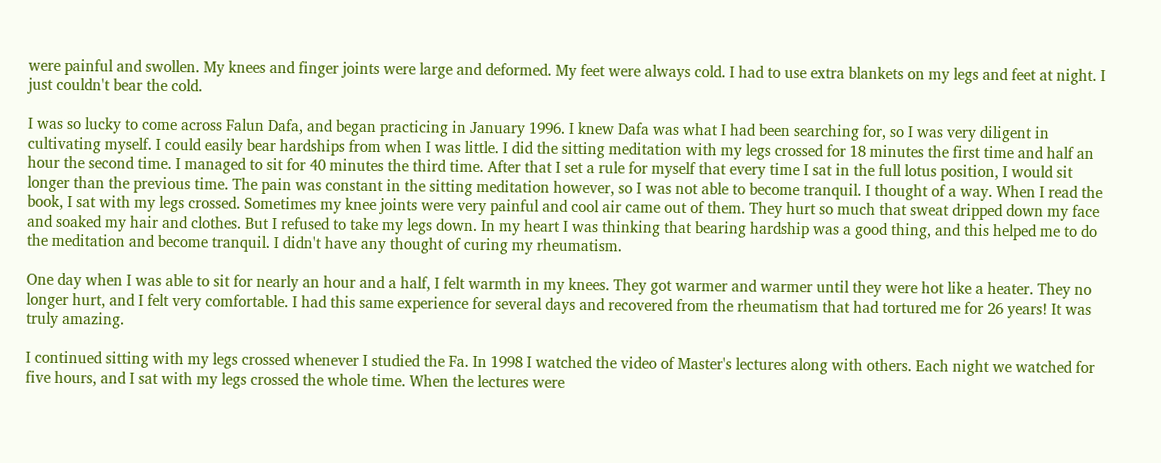were painful and swollen. My knees and finger joints were large and deformed. My feet were always cold. I had to use extra blankets on my legs and feet at night. I just couldn't bear the cold.

I was so lucky to come across Falun Dafa, and began practicing in January 1996. I knew Dafa was what I had been searching for, so I was very diligent in cultivating myself. I could easily bear hardships from when I was little. I did the sitting meditation with my legs crossed for 18 minutes the first time and half an hour the second time. I managed to sit for 40 minutes the third time. After that I set a rule for myself that every time I sat in the full lotus position, I would sit longer than the previous time. The pain was constant in the sitting meditation however, so I was not able to become tranquil. I thought of a way. When I read the book, I sat with my legs crossed. Sometimes my knee joints were very painful and cool air came out of them. They hurt so much that sweat dripped down my face and soaked my hair and clothes. But I refused to take my legs down. In my heart I was thinking that bearing hardship was a good thing, and this helped me to do the meditation and become tranquil. I didn't have any thought of curing my rheumatism.

One day when I was able to sit for nearly an hour and a half, I felt warmth in my knees. They got warmer and warmer until they were hot like a heater. They no longer hurt, and I felt very comfortable. I had this same experience for several days and recovered from the rheumatism that had tortured me for 26 years! It was truly amazing.

I continued sitting with my legs crossed whenever I studied the Fa. In 1998 I watched the video of Master's lectures along with others. Each night we watched for five hours, and I sat with my legs crossed the whole time. When the lectures were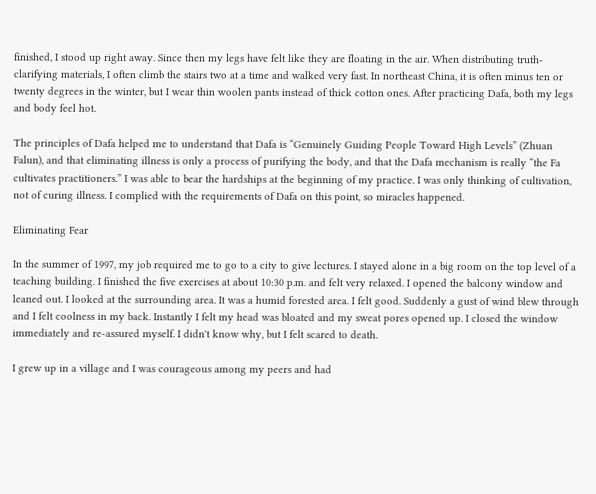finished, I stood up right away. Since then my legs have felt like they are floating in the air. When distributing truth-clarifying materials, I often climb the stairs two at a time and walked very fast. In northeast China, it is often minus ten or twenty degrees in the winter, but I wear thin woolen pants instead of thick cotton ones. After practicing Dafa, both my legs and body feel hot.

The principles of Dafa helped me to understand that Dafa is “Genuinely Guiding People Toward High Levels” (Zhuan Falun), and that eliminating illness is only a process of purifying the body, and that the Dafa mechanism is really “the Fa cultivates practitioners.” I was able to bear the hardships at the beginning of my practice. I was only thinking of cultivation, not of curing illness. I complied with the requirements of Dafa on this point, so miracles happened.

Eliminating Fear

In the summer of 1997, my job required me to go to a city to give lectures. I stayed alone in a big room on the top level of a teaching building. I finished the five exercises at about 10:30 p.m. and felt very relaxed. I opened the balcony window and leaned out. I looked at the surrounding area. It was a humid forested area. I felt good. Suddenly a gust of wind blew through and I felt coolness in my back. Instantly I felt my head was bloated and my sweat pores opened up. I closed the window immediately and re-assured myself. I didn't know why, but I felt scared to death.

I grew up in a village and I was courageous among my peers and had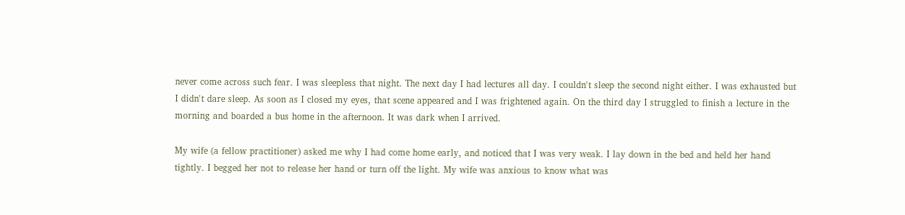never come across such fear. I was sleepless that night. The next day I had lectures all day. I couldn't sleep the second night either. I was exhausted but I didn't dare sleep. As soon as I closed my eyes, that scene appeared and I was frightened again. On the third day I struggled to finish a lecture in the morning and boarded a bus home in the afternoon. It was dark when I arrived.

My wife (a fellow practitioner) asked me why I had come home early, and noticed that I was very weak. I lay down in the bed and held her hand tightly. I begged her not to release her hand or turn off the light. My wife was anxious to know what was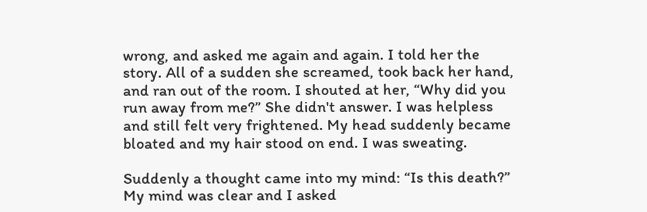wrong, and asked me again and again. I told her the story. All of a sudden she screamed, took back her hand, and ran out of the room. I shouted at her, “Why did you run away from me?” She didn't answer. I was helpless and still felt very frightened. My head suddenly became bloated and my hair stood on end. I was sweating.

Suddenly a thought came into my mind: “Is this death?” My mind was clear and I asked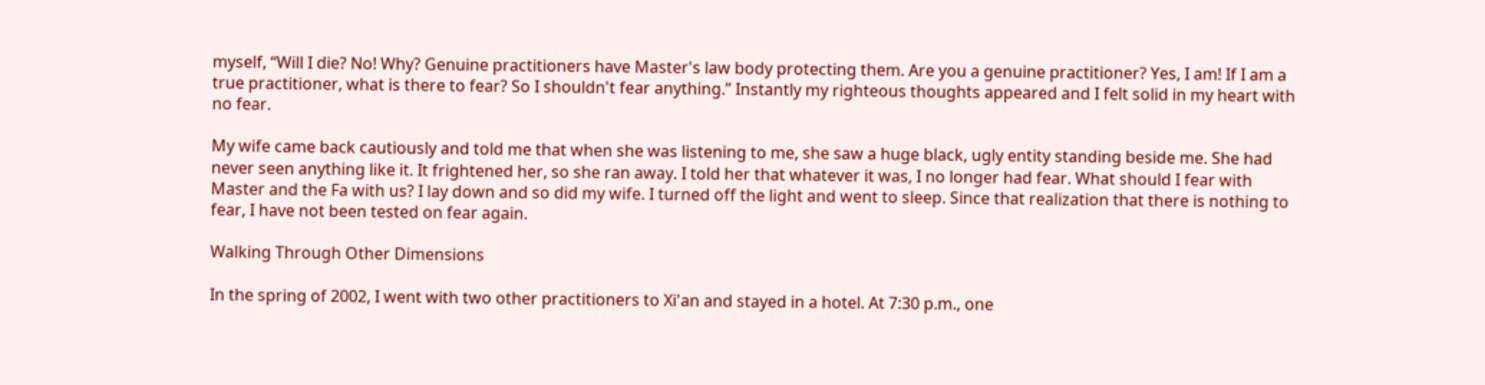myself, “Will I die? No! Why? Genuine practitioners have Master's law body protecting them. Are you a genuine practitioner? Yes, I am! If I am a true practitioner, what is there to fear? So I shouldn't fear anything.” Instantly my righteous thoughts appeared and I felt solid in my heart with no fear.

My wife came back cautiously and told me that when she was listening to me, she saw a huge black, ugly entity standing beside me. She had never seen anything like it. It frightened her, so she ran away. I told her that whatever it was, I no longer had fear. What should I fear with Master and the Fa with us? I lay down and so did my wife. I turned off the light and went to sleep. Since that realization that there is nothing to fear, I have not been tested on fear again.

Walking Through Other Dimensions

In the spring of 2002, I went with two other practitioners to Xi'an and stayed in a hotel. At 7:30 p.m., one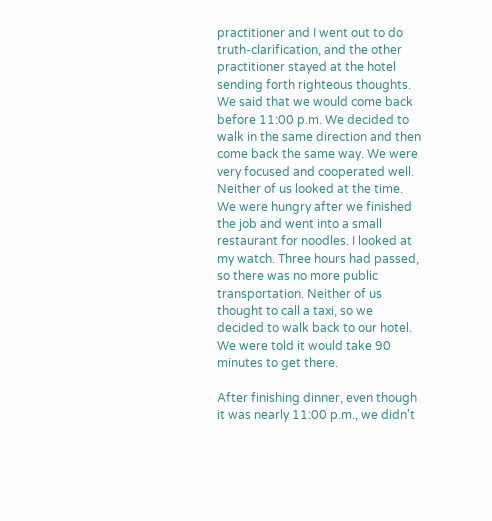practitioner and I went out to do truth-clarification, and the other practitioner stayed at the hotel sending forth righteous thoughts. We said that we would come back before 11:00 p.m. We decided to walk in the same direction and then come back the same way. We were very focused and cooperated well. Neither of us looked at the time. We were hungry after we finished the job and went into a small restaurant for noodles. I looked at my watch. Three hours had passed, so there was no more public transportation. Neither of us thought to call a taxi, so we decided to walk back to our hotel. We were told it would take 90 minutes to get there.

After finishing dinner, even though it was nearly 11:00 p.m., we didn't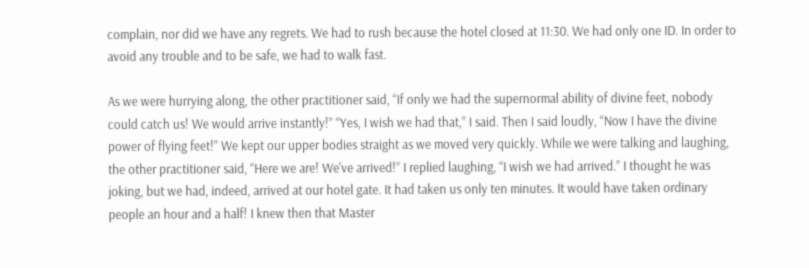complain, nor did we have any regrets. We had to rush because the hotel closed at 11:30. We had only one ID. In order to avoid any trouble and to be safe, we had to walk fast.

As we were hurrying along, the other practitioner said, “If only we had the supernormal ability of divine feet, nobody could catch us! We would arrive instantly!” “Yes, I wish we had that,” I said. Then I said loudly, “Now I have the divine power of flying feet!” We kept our upper bodies straight as we moved very quickly. While we were talking and laughing, the other practitioner said, “Here we are! We've arrived!” I replied laughing, “I wish we had arrived.” I thought he was joking, but we had, indeed, arrived at our hotel gate. It had taken us only ten minutes. It would have taken ordinary people an hour and a half! I knew then that Master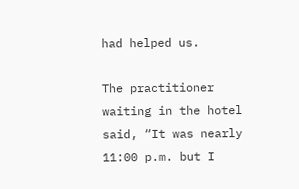had helped us.

The practitioner waiting in the hotel said, “It was nearly 11:00 p.m. but I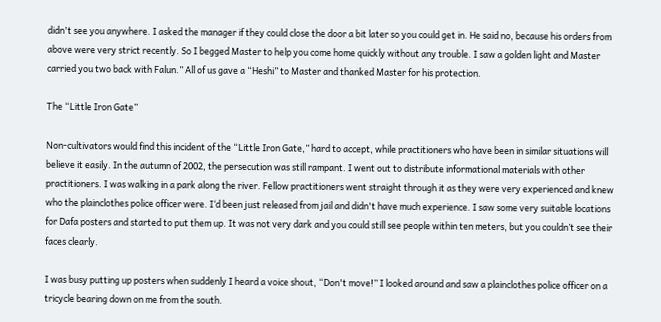didn't see you anywhere. I asked the manager if they could close the door a bit later so you could get in. He said no, because his orders from above were very strict recently. So I begged Master to help you come home quickly without any trouble. I saw a golden light and Master carried you two back with Falun.” All of us gave a “Heshi” to Master and thanked Master for his protection.

The “Little Iron Gate”

Non-cultivators would find this incident of the “Little Iron Gate,” hard to accept, while practitioners who have been in similar situations will believe it easily. In the autumn of 2002, the persecution was still rampant. I went out to distribute informational materials with other practitioners. I was walking in a park along the river. Fellow practitioners went straight through it as they were very experienced and knew who the plainclothes police officer were. I‘d been just released from jail and didn't have much experience. I saw some very suitable locations for Dafa posters and started to put them up. It was not very dark and you could still see people within ten meters, but you couldn’t see their faces clearly.

I was busy putting up posters when suddenly I heard a voice shout, “Don't move!” I looked around and saw a plainclothes police officer on a tricycle bearing down on me from the south.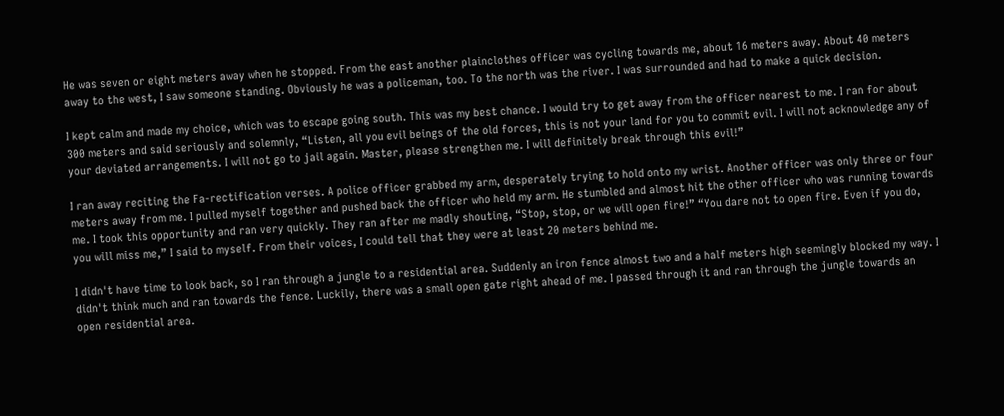He was seven or eight meters away when he stopped. From the east another plainclothes officer was cycling towards me, about 16 meters away. About 40 meters away to the west, I saw someone standing. Obviously he was a policeman, too. To the north was the river. I was surrounded and had to make a quick decision.

I kept calm and made my choice, which was to escape going south. This was my best chance. I would try to get away from the officer nearest to me. I ran for about 300 meters and said seriously and solemnly, “Listen, all you evil beings of the old forces, this is not your land for you to commit evil. I will not acknowledge any of your deviated arrangements. I will not go to jail again. Master, please strengthen me. I will definitely break through this evil!”

I ran away reciting the Fa-rectification verses. A police officer grabbed my arm, desperately trying to hold onto my wrist. Another officer was only three or four meters away from me. I pulled myself together and pushed back the officer who held my arm. He stumbled and almost hit the other officer who was running towards me. I took this opportunity and ran very quickly. They ran after me madly shouting, “Stop, stop, or we will open fire!” “You dare not to open fire. Even if you do, you will miss me,” I said to myself. From their voices, I could tell that they were at least 20 meters behind me.

I didn't have time to look back, so I ran through a jungle to a residential area. Suddenly an iron fence almost two and a half meters high seemingly blocked my way. I didn't think much and ran towards the fence. Luckily, there was a small open gate right ahead of me. I passed through it and ran through the jungle towards an open residential area.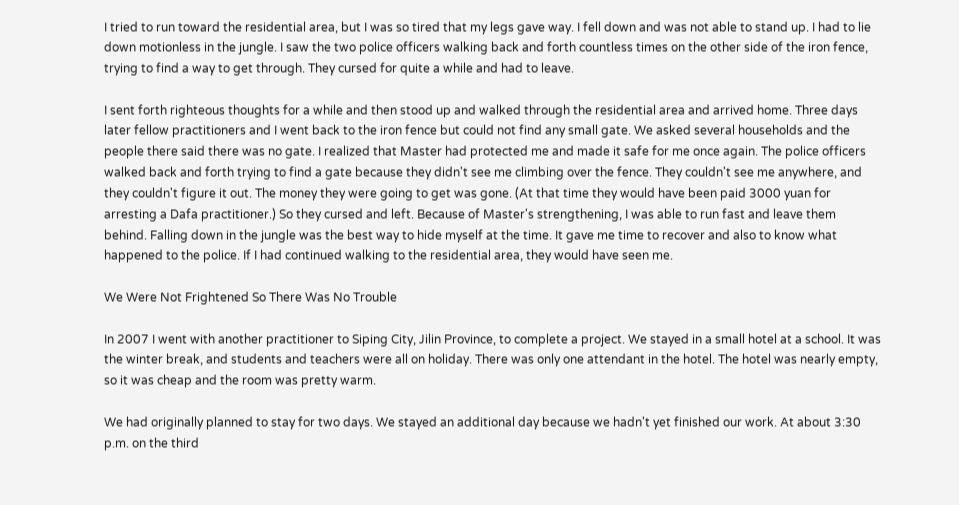I tried to run toward the residential area, but I was so tired that my legs gave way. I fell down and was not able to stand up. I had to lie down motionless in the jungle. I saw the two police officers walking back and forth countless times on the other side of the iron fence, trying to find a way to get through. They cursed for quite a while and had to leave.

I sent forth righteous thoughts for a while and then stood up and walked through the residential area and arrived home. Three days later fellow practitioners and I went back to the iron fence but could not find any small gate. We asked several households and the people there said there was no gate. I realized that Master had protected me and made it safe for me once again. The police officers walked back and forth trying to find a gate because they didn't see me climbing over the fence. They couldn't see me anywhere, and they couldn't figure it out. The money they were going to get was gone. (At that time they would have been paid 3000 yuan for arresting a Dafa practitioner.) So they cursed and left. Because of Master's strengthening, I was able to run fast and leave them behind. Falling down in the jungle was the best way to hide myself at the time. It gave me time to recover and also to know what happened to the police. If I had continued walking to the residential area, they would have seen me.

We Were Not Frightened So There Was No Trouble

In 2007 I went with another practitioner to Siping City, Jilin Province, to complete a project. We stayed in a small hotel at a school. It was the winter break, and students and teachers were all on holiday. There was only one attendant in the hotel. The hotel was nearly empty, so it was cheap and the room was pretty warm.

We had originally planned to stay for two days. We stayed an additional day because we hadn't yet finished our work. At about 3:30 p.m. on the third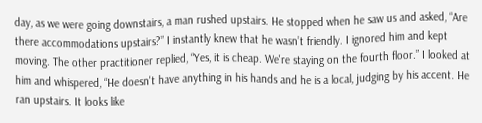day, as we were going downstairs, a man rushed upstairs. He stopped when he saw us and asked, “Are there accommodations upstairs?” I instantly knew that he wasn’t friendly. I ignored him and kept moving. The other practitioner replied, “Yes, it is cheap. We're staying on the fourth floor.” I looked at him and whispered, “He doesn't have anything in his hands and he is a local, judging by his accent. He ran upstairs. It looks like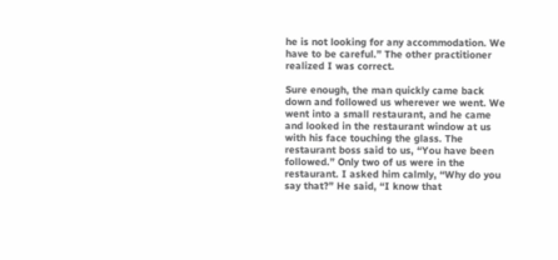he is not looking for any accommodation. We have to be careful.” The other practitioner realized I was correct.

Sure enough, the man quickly came back down and followed us wherever we went. We went into a small restaurant, and he came and looked in the restaurant window at us with his face touching the glass. The restaurant boss said to us, “You have been followed.” Only two of us were in the restaurant. I asked him calmly, “Why do you say that?” He said, “I know that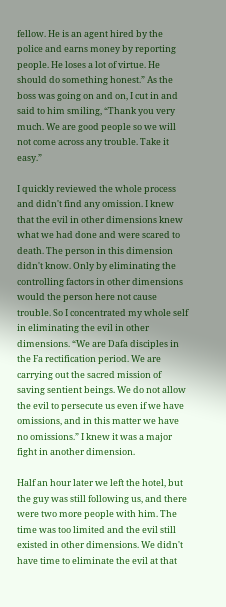fellow. He is an agent hired by the police and earns money by reporting people. He loses a lot of virtue. He should do something honest.” As the boss was going on and on, I cut in and said to him smiling, “Thank you very much. We are good people so we will not come across any trouble. Take it easy.”

I quickly reviewed the whole process and didn't find any omission. I knew that the evil in other dimensions knew what we had done and were scared to death. The person in this dimension didn't know. Only by eliminating the controlling factors in other dimensions would the person here not cause trouble. So I concentrated my whole self in eliminating the evil in other dimensions. “We are Dafa disciples in the Fa rectification period. We are carrying out the sacred mission of saving sentient beings. We do not allow the evil to persecute us even if we have omissions, and in this matter we have no omissions.” I knew it was a major fight in another dimension.

Half an hour later we left the hotel, but the guy was still following us, and there were two more people with him. The time was too limited and the evil still existed in other dimensions. We didn't have time to eliminate the evil at that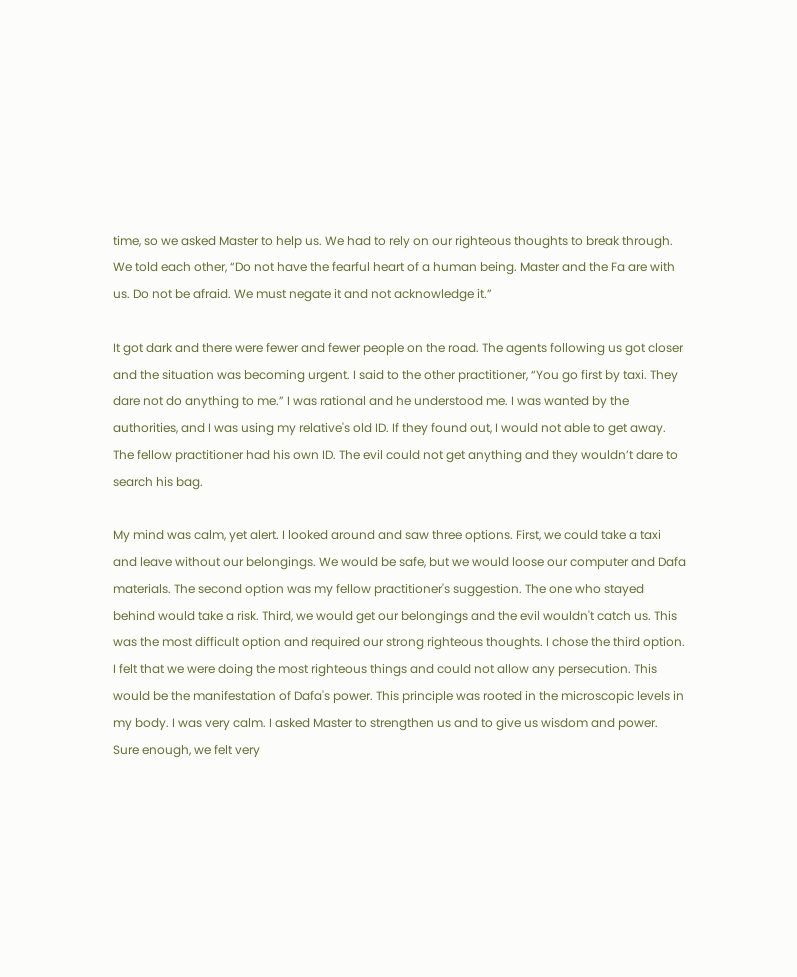time, so we asked Master to help us. We had to rely on our righteous thoughts to break through. We told each other, “Do not have the fearful heart of a human being. Master and the Fa are with us. Do not be afraid. We must negate it and not acknowledge it.”

It got dark and there were fewer and fewer people on the road. The agents following us got closer and the situation was becoming urgent. I said to the other practitioner, “You go first by taxi. They dare not do anything to me.” I was rational and he understood me. I was wanted by the authorities, and I was using my relative's old ID. If they found out, I would not able to get away. The fellow practitioner had his own ID. The evil could not get anything and they wouldn’t dare to search his bag.

My mind was calm, yet alert. I looked around and saw three options. First, we could take a taxi and leave without our belongings. We would be safe, but we would loose our computer and Dafa materials. The second option was my fellow practitioner's suggestion. The one who stayed behind would take a risk. Third, we would get our belongings and the evil wouldn't catch us. This was the most difficult option and required our strong righteous thoughts. I chose the third option. I felt that we were doing the most righteous things and could not allow any persecution. This would be the manifestation of Dafa's power. This principle was rooted in the microscopic levels in my body. I was very calm. I asked Master to strengthen us and to give us wisdom and power. Sure enough, we felt very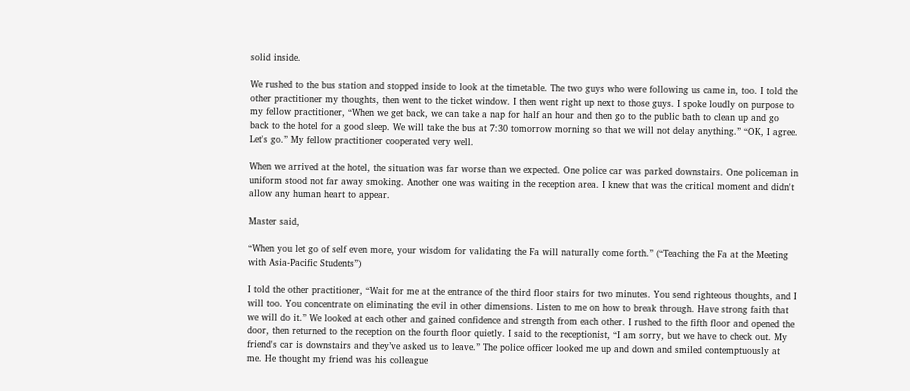solid inside.

We rushed to the bus station and stopped inside to look at the timetable. The two guys who were following us came in, too. I told the other practitioner my thoughts, then went to the ticket window. I then went right up next to those guys. I spoke loudly on purpose to my fellow practitioner, “When we get back, we can take a nap for half an hour and then go to the public bath to clean up and go back to the hotel for a good sleep. We will take the bus at 7:30 tomorrow morning so that we will not delay anything.” “OK, I agree. Let's go.” My fellow practitioner cooperated very well.

When we arrived at the hotel, the situation was far worse than we expected. One police car was parked downstairs. One policeman in uniform stood not far away smoking. Another one was waiting in the reception area. I knew that was the critical moment and didn't allow any human heart to appear.

Master said,

“When you let go of self even more, your wisdom for validating the Fa will naturally come forth.” (“Teaching the Fa at the Meeting with Asia-Pacific Students”)

I told the other practitioner, “Wait for me at the entrance of the third floor stairs for two minutes. You send righteous thoughts, and I will too. You concentrate on eliminating the evil in other dimensions. Listen to me on how to break through. Have strong faith that we will do it.” We looked at each other and gained confidence and strength from each other. I rushed to the fifth floor and opened the door, then returned to the reception on the fourth floor quietly. I said to the receptionist, “I am sorry, but we have to check out. My friend's car is downstairs and they’ve asked us to leave.” The police officer looked me up and down and smiled contemptuously at me. He thought my friend was his colleague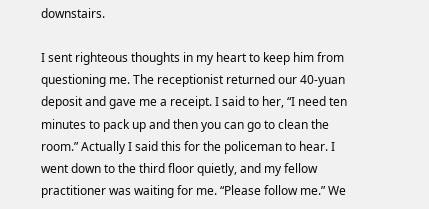downstairs.

I sent righteous thoughts in my heart to keep him from questioning me. The receptionist returned our 40-yuan deposit and gave me a receipt. I said to her, “I need ten minutes to pack up and then you can go to clean the room.” Actually I said this for the policeman to hear. I went down to the third floor quietly, and my fellow practitioner was waiting for me. “Please follow me.” We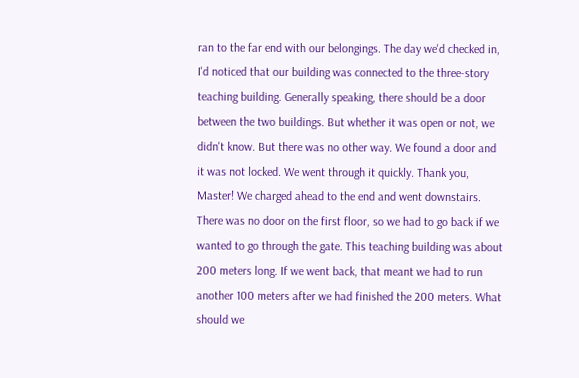ran to the far end with our belongings. The day we'd checked in, I'd noticed that our building was connected to the three-story teaching building. Generally speaking, there should be a door between the two buildings. But whether it was open or not, we didn't know. But there was no other way. We found a door and it was not locked. We went through it quickly. Thank you, Master! We charged ahead to the end and went downstairs. There was no door on the first floor, so we had to go back if we wanted to go through the gate. This teaching building was about 200 meters long. If we went back, that meant we had to run another 100 meters after we had finished the 200 meters. What should we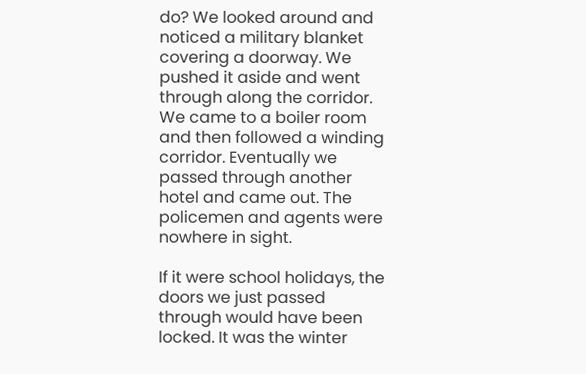do? We looked around and noticed a military blanket covering a doorway. We pushed it aside and went through along the corridor. We came to a boiler room and then followed a winding corridor. Eventually we passed through another hotel and came out. The policemen and agents were nowhere in sight.

If it were school holidays, the doors we just passed through would have been locked. It was the winter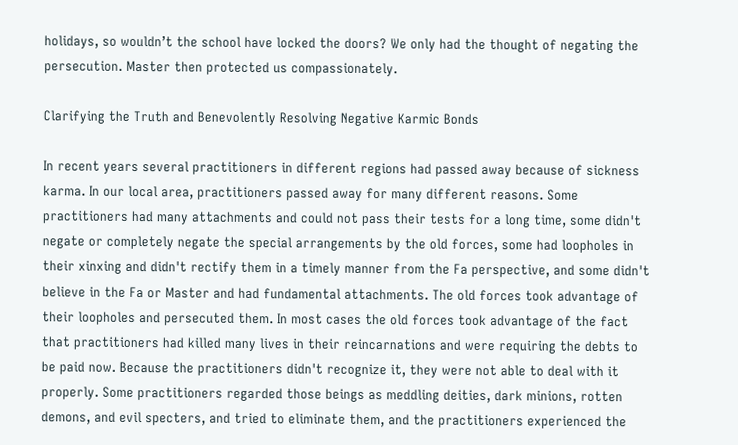holidays, so wouldn’t the school have locked the doors? We only had the thought of negating the persecution. Master then protected us compassionately.

Clarifying the Truth and Benevolently Resolving Negative Karmic Bonds

In recent years several practitioners in different regions had passed away because of sickness karma. In our local area, practitioners passed away for many different reasons. Some practitioners had many attachments and could not pass their tests for a long time, some didn't negate or completely negate the special arrangements by the old forces, some had loopholes in their xinxing and didn't rectify them in a timely manner from the Fa perspective, and some didn't believe in the Fa or Master and had fundamental attachments. The old forces took advantage of their loopholes and persecuted them. In most cases the old forces took advantage of the fact that practitioners had killed many lives in their reincarnations and were requiring the debts to be paid now. Because the practitioners didn't recognize it, they were not able to deal with it properly. Some practitioners regarded those beings as meddling deities, dark minions, rotten demons, and evil specters, and tried to eliminate them, and the practitioners experienced the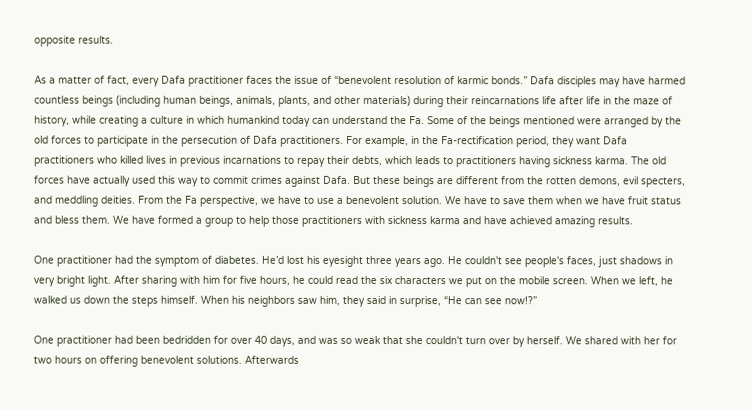opposite results.

As a matter of fact, every Dafa practitioner faces the issue of “benevolent resolution of karmic bonds.” Dafa disciples may have harmed countless beings (including human beings, animals, plants, and other materials) during their reincarnations life after life in the maze of history, while creating a culture in which humankind today can understand the Fa. Some of the beings mentioned were arranged by the old forces to participate in the persecution of Dafa practitioners. For example, in the Fa-rectification period, they want Dafa practitioners who killed lives in previous incarnations to repay their debts, which leads to practitioners having sickness karma. The old forces have actually used this way to commit crimes against Dafa. But these beings are different from the rotten demons, evil specters, and meddling deities. From the Fa perspective, we have to use a benevolent solution. We have to save them when we have fruit status and bless them. We have formed a group to help those practitioners with sickness karma and have achieved amazing results.

One practitioner had the symptom of diabetes. He’d lost his eyesight three years ago. He couldn't see people's faces, just shadows in very bright light. After sharing with him for five hours, he could read the six characters we put on the mobile screen. When we left, he walked us down the steps himself. When his neighbors saw him, they said in surprise, “He can see now!?”

One practitioner had been bedridden for over 40 days, and was so weak that she couldn't turn over by herself. We shared with her for two hours on offering benevolent solutions. Afterwards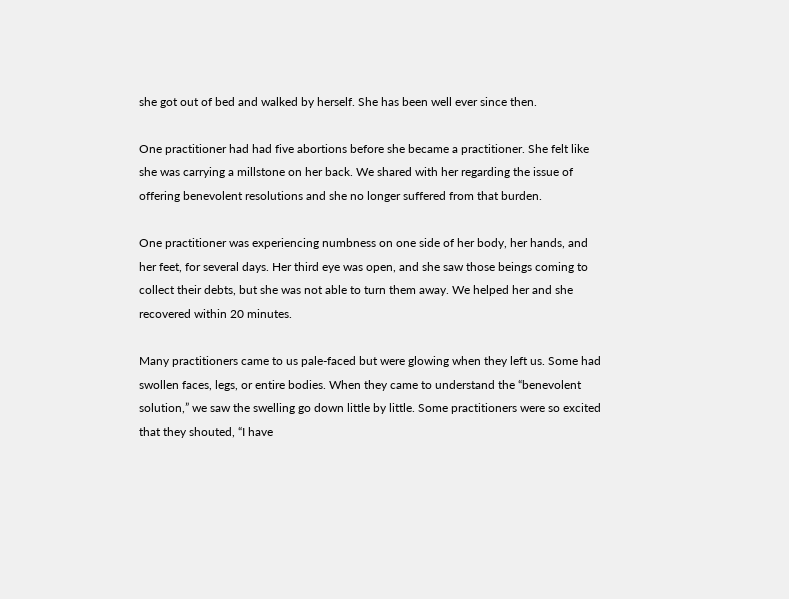she got out of bed and walked by herself. She has been well ever since then.

One practitioner had had five abortions before she became a practitioner. She felt like she was carrying a millstone on her back. We shared with her regarding the issue of offering benevolent resolutions and she no longer suffered from that burden.

One practitioner was experiencing numbness on one side of her body, her hands, and her feet, for several days. Her third eye was open, and she saw those beings coming to collect their debts, but she was not able to turn them away. We helped her and she recovered within 20 minutes.

Many practitioners came to us pale-faced but were glowing when they left us. Some had swollen faces, legs, or entire bodies. When they came to understand the “benevolent solution,” we saw the swelling go down little by little. Some practitioners were so excited that they shouted, “I have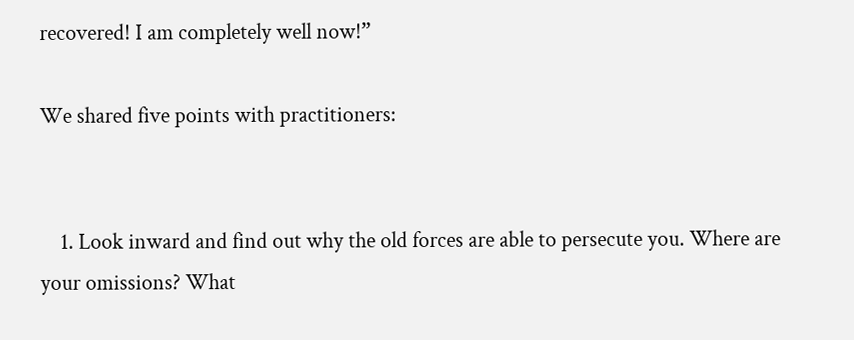recovered! I am completely well now!”

We shared five points with practitioners:


    1. Look inward and find out why the old forces are able to persecute you. Where are your omissions? What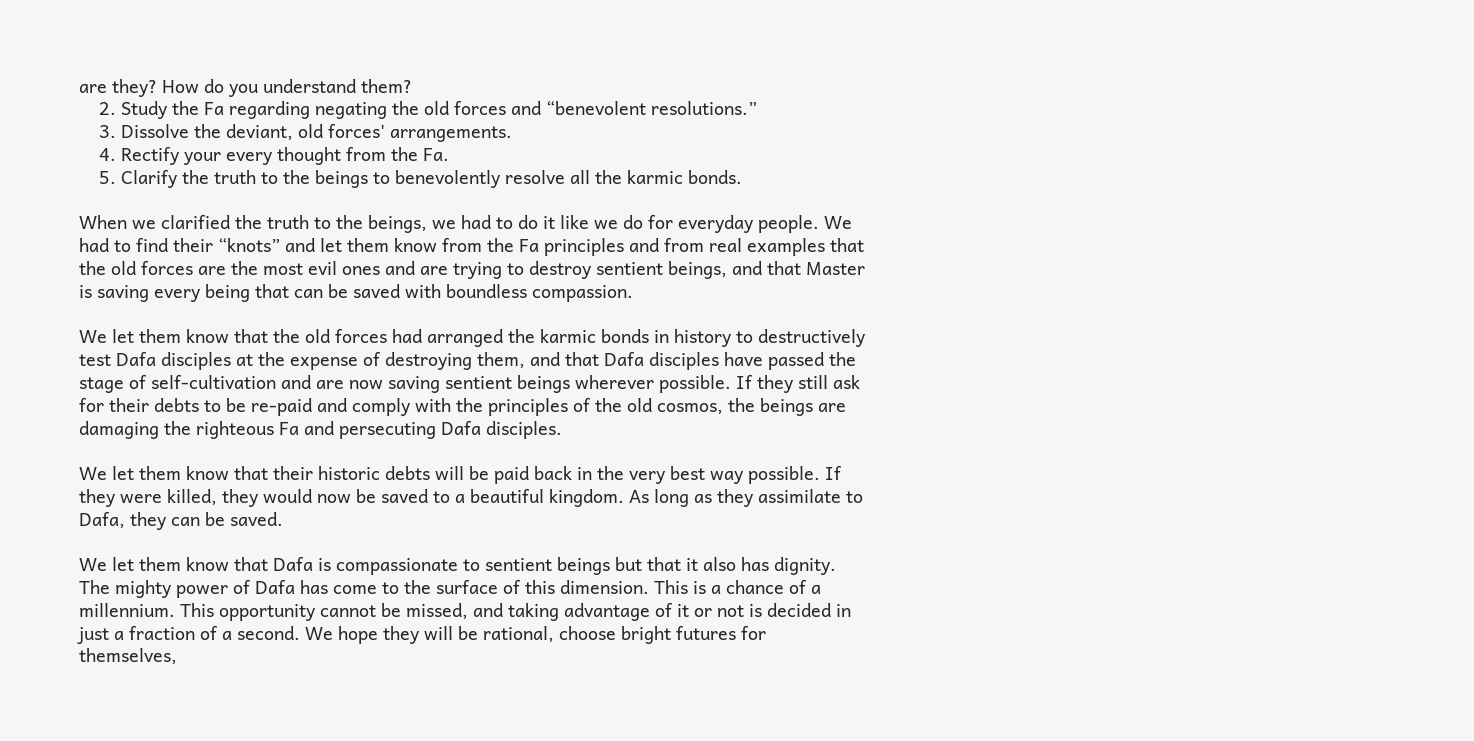are they? How do you understand them?
    2. Study the Fa regarding negating the old forces and “benevolent resolutions.”
    3. Dissolve the deviant, old forces' arrangements.
    4. Rectify your every thought from the Fa.
    5. Clarify the truth to the beings to benevolently resolve all the karmic bonds.

When we clarified the truth to the beings, we had to do it like we do for everyday people. We had to find their “knots” and let them know from the Fa principles and from real examples that the old forces are the most evil ones and are trying to destroy sentient beings, and that Master is saving every being that can be saved with boundless compassion.

We let them know that the old forces had arranged the karmic bonds in history to destructively test Dafa disciples at the expense of destroying them, and that Dafa disciples have passed the stage of self-cultivation and are now saving sentient beings wherever possible. If they still ask for their debts to be re-paid and comply with the principles of the old cosmos, the beings are damaging the righteous Fa and persecuting Dafa disciples.

We let them know that their historic debts will be paid back in the very best way possible. If they were killed, they would now be saved to a beautiful kingdom. As long as they assimilate to Dafa, they can be saved.

We let them know that Dafa is compassionate to sentient beings but that it also has dignity. The mighty power of Dafa has come to the surface of this dimension. This is a chance of a millennium. This opportunity cannot be missed, and taking advantage of it or not is decided in just a fraction of a second. We hope they will be rational, choose bright futures for themselves,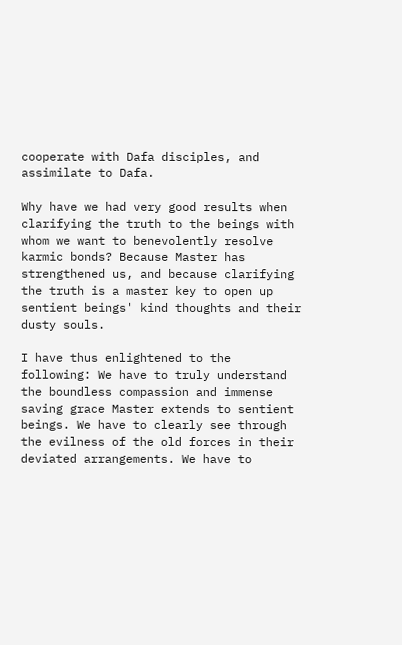cooperate with Dafa disciples, and assimilate to Dafa.

Why have we had very good results when clarifying the truth to the beings with whom we want to benevolently resolve karmic bonds? Because Master has strengthened us, and because clarifying the truth is a master key to open up sentient beings' kind thoughts and their dusty souls.

I have thus enlightened to the following: We have to truly understand the boundless compassion and immense saving grace Master extends to sentient beings. We have to clearly see through the evilness of the old forces in their deviated arrangements. We have to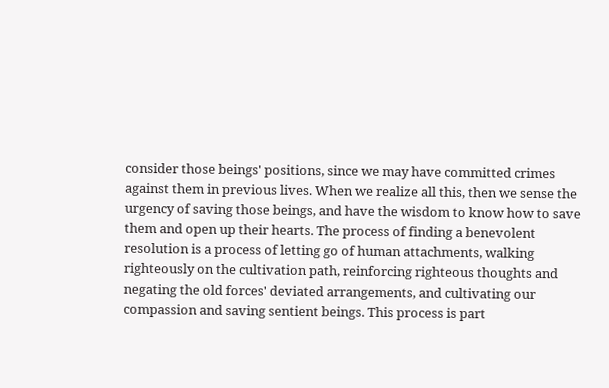consider those beings' positions, since we may have committed crimes against them in previous lives. When we realize all this, then we sense the urgency of saving those beings, and have the wisdom to know how to save them and open up their hearts. The process of finding a benevolent resolution is a process of letting go of human attachments, walking righteously on the cultivation path, reinforcing righteous thoughts and negating the old forces' deviated arrangements, and cultivating our compassion and saving sentient beings. This process is part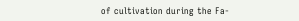of cultivation during the Fa-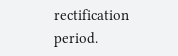rectification period.